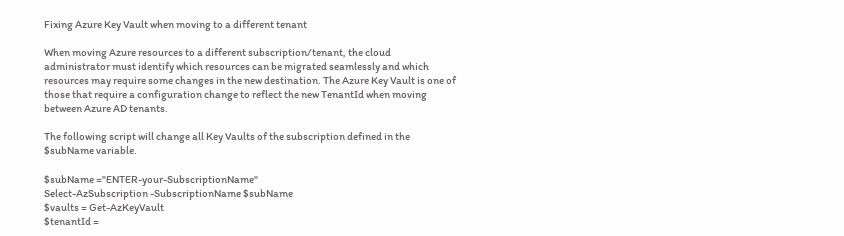Fixing Azure Key Vault when moving to a different tenant

When moving Azure resources to a different subscription/tenant, the cloud administrator must identify which resources can be migrated seamlessly and which resources may require some changes in the new destination. The Azure Key Vault is one of those that require a configuration change to reflect the new TenantId when moving between Azure AD tenants.

The following script will change all Key Vaults of the subscription defined in the $subName variable.

$subName ="ENTER-your-SubscriptionName"
Select-AzSubscription -SubscriptionName $subName
$vaults = Get-AzKeyVault
$tenantId =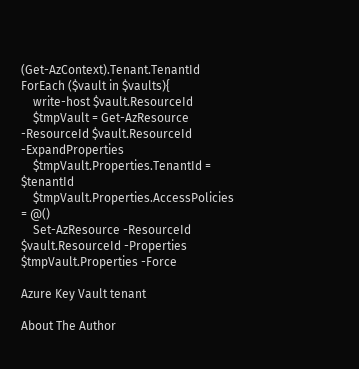(Get-AzContext).Tenant.TenantId
ForEach ($vault in $vaults){
    write-host $vault.ResourceId
    $tmpVault = Get-AzResource -ResourceId $vault.ResourceId -ExpandProperties
    $tmpVault.Properties.TenantId = $tenantId
    $tmpVault.Properties.AccessPolicies = @()
    Set-AzResource -ResourceId $vault.ResourceId -Properties $tmpVault.Properties -Force

Azure Key Vault tenant

About The Author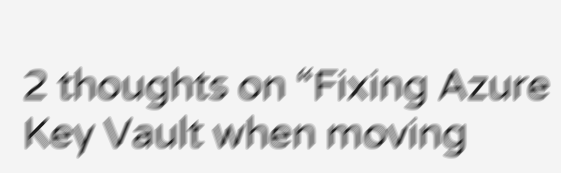2 thoughts on “Fixing Azure Key Vault when moving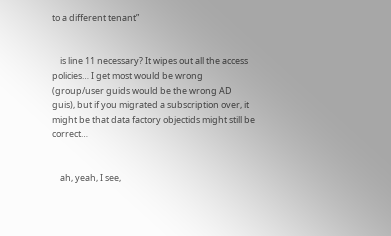to a different tenant”


    is line 11 necessary? It wipes out all the access policies… I get most would be wrong (group/user guids would be the wrong AD guis), but if you migrated a subscription over, it might be that data factory objectids might still be correct…


    ah, yeah, I see,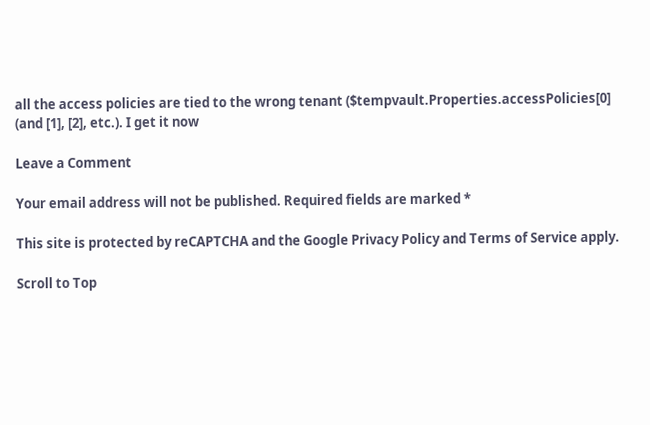all the access policies are tied to the wrong tenant ($tempvault.Properties.accessPolicies[0] (and [1], [2], etc.). I get it now

Leave a Comment

Your email address will not be published. Required fields are marked *

This site is protected by reCAPTCHA and the Google Privacy Policy and Terms of Service apply.

Scroll to Top